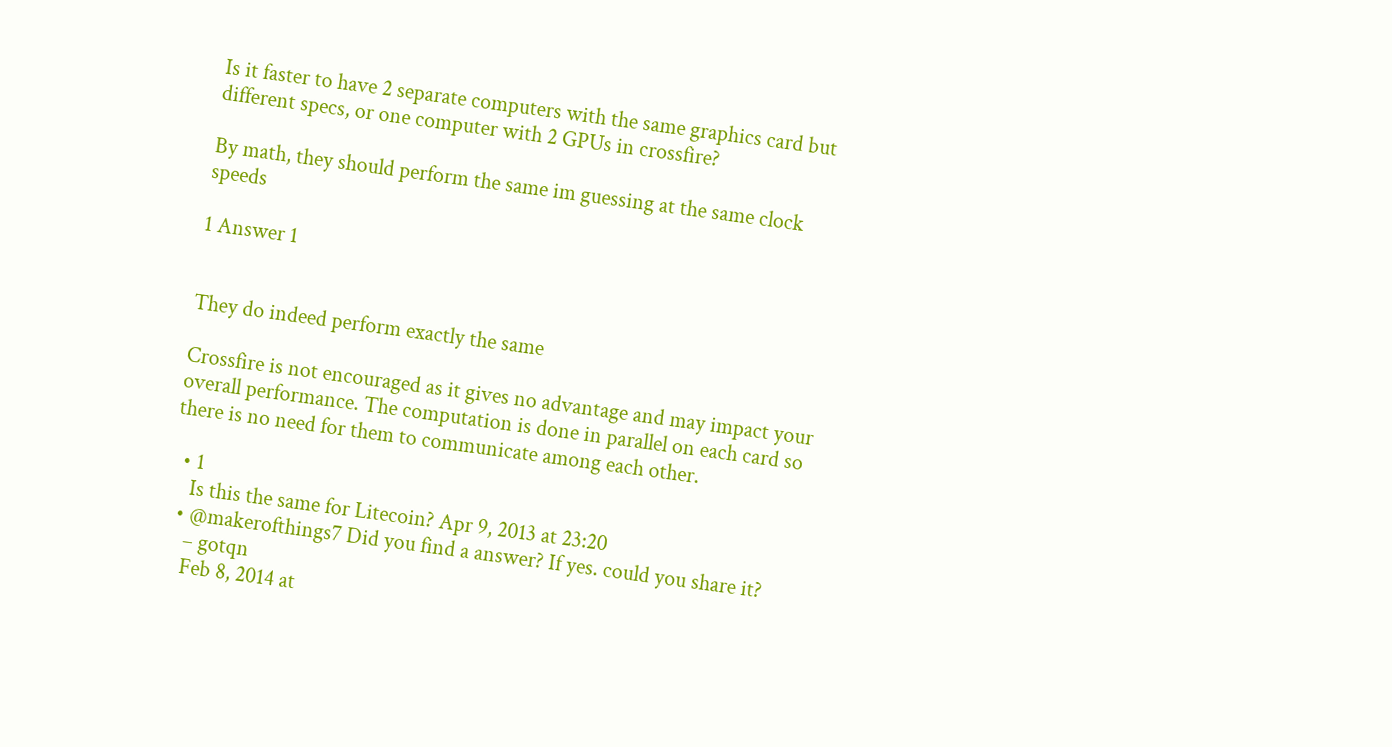Is it faster to have 2 separate computers with the same graphics card but different specs, or one computer with 2 GPUs in crossfire?

By math, they should perform the same im guessing at the same clock speeds

1 Answer 1


They do indeed perform exactly the same

Crossfire is not encouraged as it gives no advantage and may impact your overall performance. The computation is done in parallel on each card so there is no need for them to communicate among each other.

  • 1
    Is this the same for Litecoin? Apr 9, 2013 at 23:20
  • @makerofthings7 Did you find a answer? If yes. could you share it?
    – gotqn
    Feb 8, 2014 at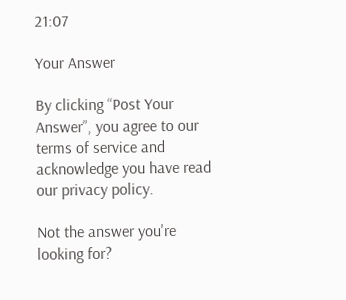21:07

Your Answer

By clicking “Post Your Answer”, you agree to our terms of service and acknowledge you have read our privacy policy.

Not the answer you're looking for?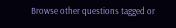Browse other questions tagged or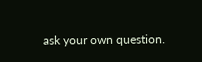ask your own question.